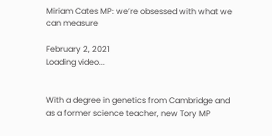Miriam Cates MP: we’re obsessed with what we can measure

February 2, 2021
Loading video...


With a degree in genetics from Cambridge and as a former science teacher, new Tory MP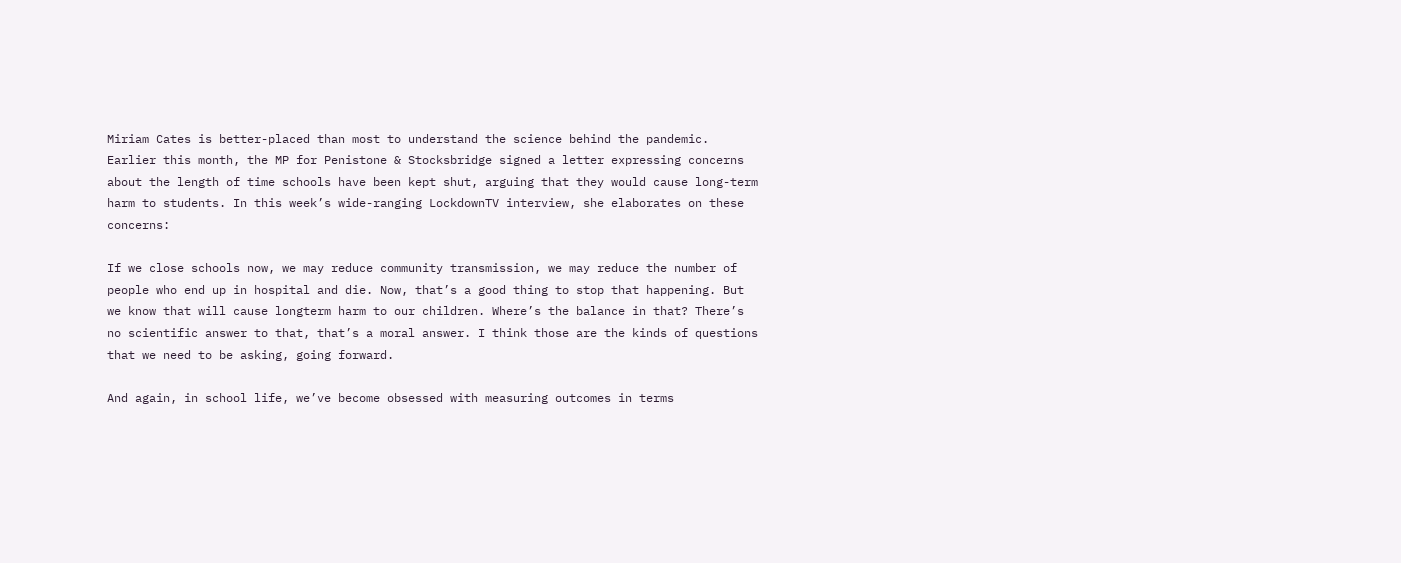Miriam Cates is better-placed than most to understand the science behind the pandemic. Earlier this month, the MP for Penistone & Stocksbridge signed a letter expressing concerns about the length of time schools have been kept shut, arguing that they would cause long-term harm to students. In this week’s wide-ranging LockdownTV interview, she elaborates on these concerns:

If we close schools now, we may reduce community transmission, we may reduce the number of people who end up in hospital and die. Now, that’s a good thing to stop that happening. But we know that will cause longterm harm to our children. Where’s the balance in that? There’s no scientific answer to that, that’s a moral answer. I think those are the kinds of questions that we need to be asking, going forward.

And again, in school life, we’ve become obsessed with measuring outcomes in terms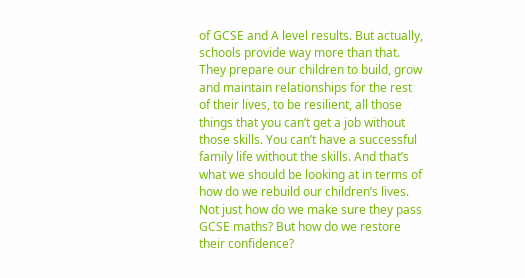of GCSE and A level results. But actually, schools provide way more than that. They prepare our children to build, grow and maintain relationships for the rest of their lives, to be resilient, all those things that you can’t get a job without those skills. You can’t have a successful family life without the skills. And that’s what we should be looking at in terms of how do we rebuild our children’s lives. Not just how do we make sure they pass GCSE maths? But how do we restore their confidence?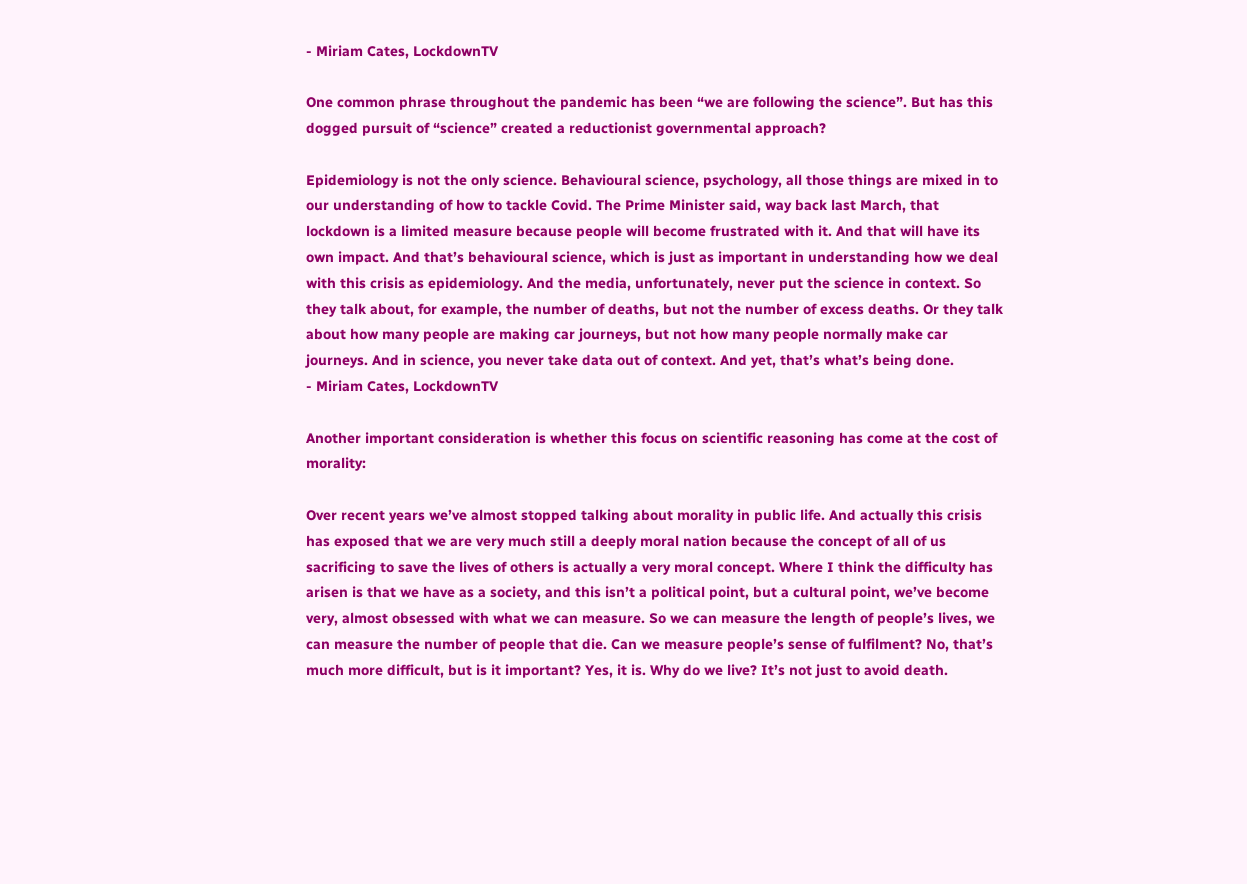- Miriam Cates, LockdownTV

One common phrase throughout the pandemic has been “we are following the science”. But has this dogged pursuit of “science” created a reductionist governmental approach?

Epidemiology is not the only science. Behavioural science, psychology, all those things are mixed in to our understanding of how to tackle Covid. The Prime Minister said, way back last March, that lockdown is a limited measure because people will become frustrated with it. And that will have its own impact. And that’s behavioural science, which is just as important in understanding how we deal with this crisis as epidemiology. And the media, unfortunately, never put the science in context. So they talk about, for example, the number of deaths, but not the number of excess deaths. Or they talk about how many people are making car journeys, but not how many people normally make car journeys. And in science, you never take data out of context. And yet, that’s what’s being done.
- Miriam Cates, LockdownTV

Another important consideration is whether this focus on scientific reasoning has come at the cost of morality:

Over recent years we’ve almost stopped talking about morality in public life. And actually this crisis has exposed that we are very much still a deeply moral nation because the concept of all of us sacrificing to save the lives of others is actually a very moral concept. Where I think the difficulty has arisen is that we have as a society, and this isn’t a political point, but a cultural point, we’ve become very, almost obsessed with what we can measure. So we can measure the length of people’s lives, we can measure the number of people that die. Can we measure people’s sense of fulfilment? No, that’s much more difficult, but is it important? Yes, it is. Why do we live? It’s not just to avoid death.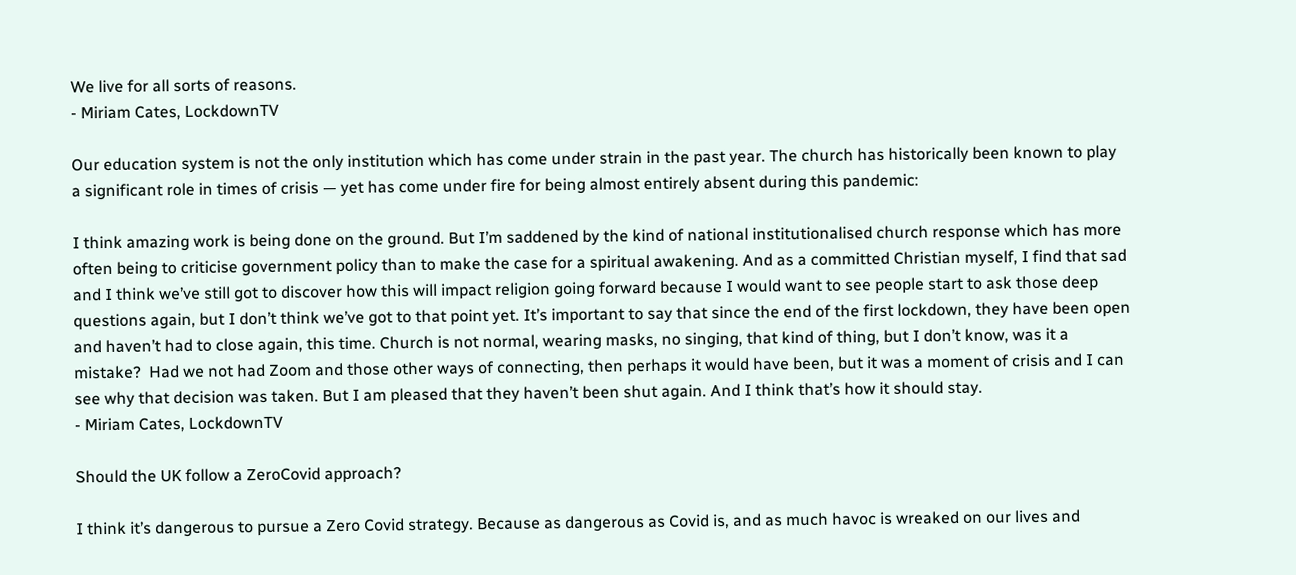We live for all sorts of reasons.
- Miriam Cates, LockdownTV

Our education system is not the only institution which has come under strain in the past year. The church has historically been known to play a significant role in times of crisis — yet has come under fire for being almost entirely absent during this pandemic:

I think amazing work is being done on the ground. But I’m saddened by the kind of national institutionalised church response which has more often being to criticise government policy than to make the case for a spiritual awakening. And as a committed Christian myself, I find that sad and I think we’ve still got to discover how this will impact religion going forward because I would want to see people start to ask those deep questions again, but I don’t think we’ve got to that point yet. It’s important to say that since the end of the first lockdown, they have been open and haven’t had to close again, this time. Church is not normal, wearing masks, no singing, that kind of thing, but I don’t know, was it a mistake?  Had we not had Zoom and those other ways of connecting, then perhaps it would have been, but it was a moment of crisis and I can see why that decision was taken. But I am pleased that they haven’t been shut again. And I think that’s how it should stay.
- Miriam Cates, LockdownTV

Should the UK follow a ZeroCovid approach?

I think it’s dangerous to pursue a Zero Covid strategy. Because as dangerous as Covid is, and as much havoc is wreaked on our lives and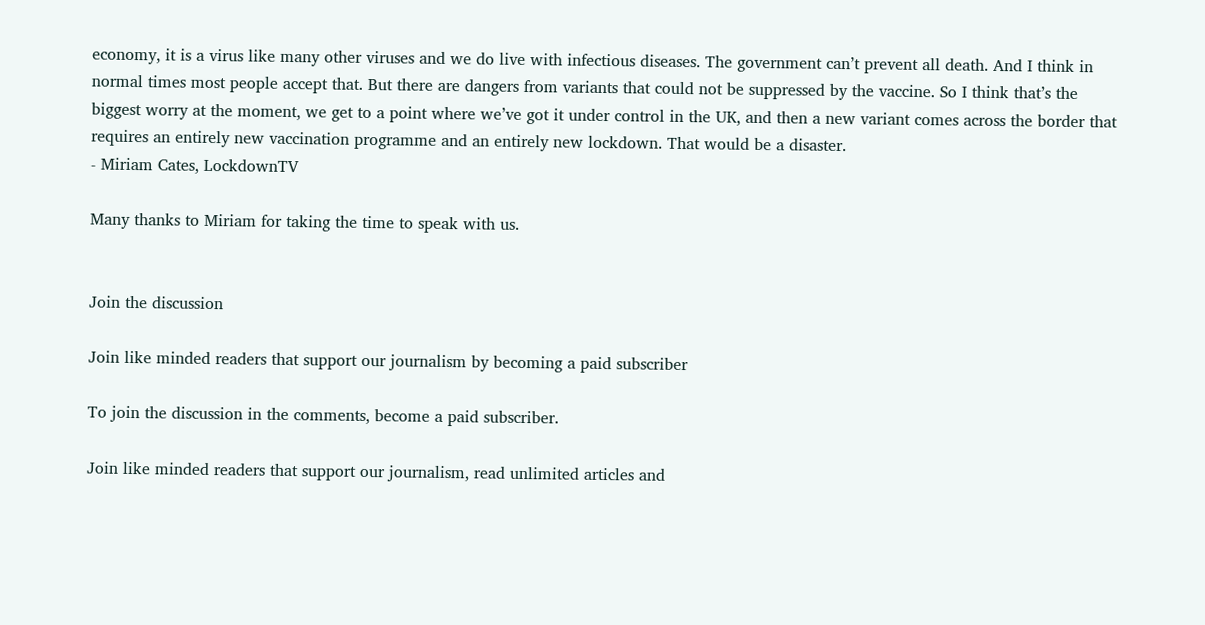economy, it is a virus like many other viruses and we do live with infectious diseases. The government can’t prevent all death. And I think in normal times most people accept that. But there are dangers from variants that could not be suppressed by the vaccine. So I think that’s the biggest worry at the moment, we get to a point where we’ve got it under control in the UK, and then a new variant comes across the border that requires an entirely new vaccination programme and an entirely new lockdown. That would be a disaster.
- Miriam Cates, LockdownTV

Many thanks to Miriam for taking the time to speak with us.


Join the discussion

Join like minded readers that support our journalism by becoming a paid subscriber

To join the discussion in the comments, become a paid subscriber.

Join like minded readers that support our journalism, read unlimited articles and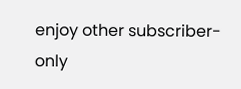enjoy other subscriber-only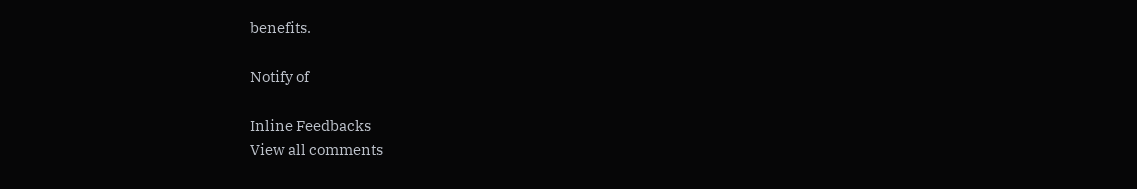benefits.

Notify of

Inline Feedbacks
View all comments